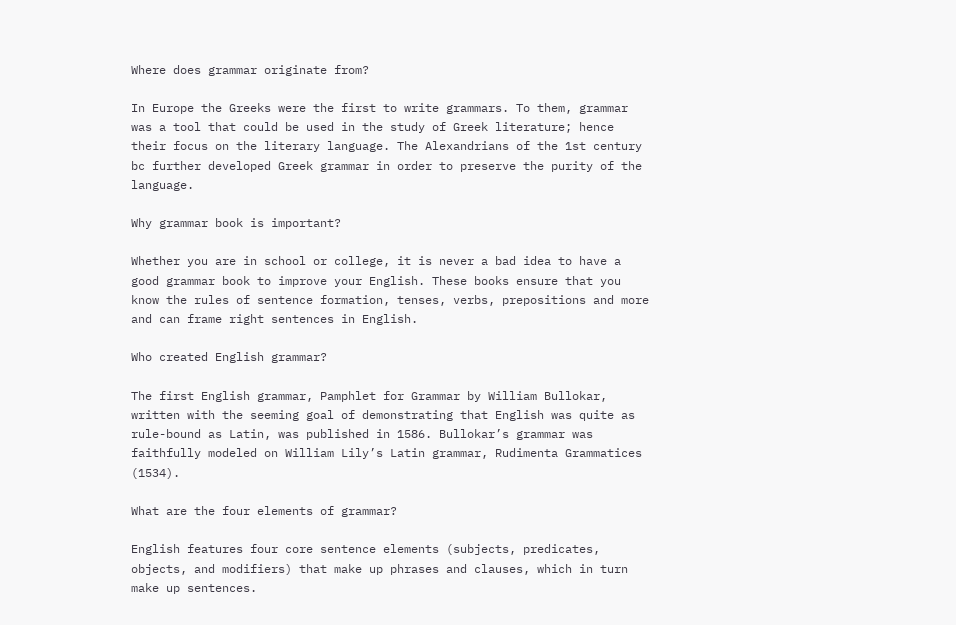Where does grammar originate from?

In Europe the Greeks were the first to write grammars. To them, grammar was a tool that could be used in the study of Greek literature; hence their focus on the literary language. The Alexandrians of the 1st century bc further developed Greek grammar in order to preserve the purity of the language.

Why grammar book is important?

Whether you are in school or college, it is never a bad idea to have a good grammar book to improve your English. These books ensure that you know the rules of sentence formation, tenses, verbs, prepositions and more and can frame right sentences in English.

Who created English grammar?

The first English grammar, Pamphlet for Grammar by William Bullokar, written with the seeming goal of demonstrating that English was quite as rule-bound as Latin, was published in 1586. Bullokar’s grammar was faithfully modeled on William Lily’s Latin grammar, Rudimenta Grammatices (1534).

What are the four elements of grammar?

English features four core sentence elements (subjects, predicates, objects, and modifiers) that make up phrases and clauses, which in turn make up sentences.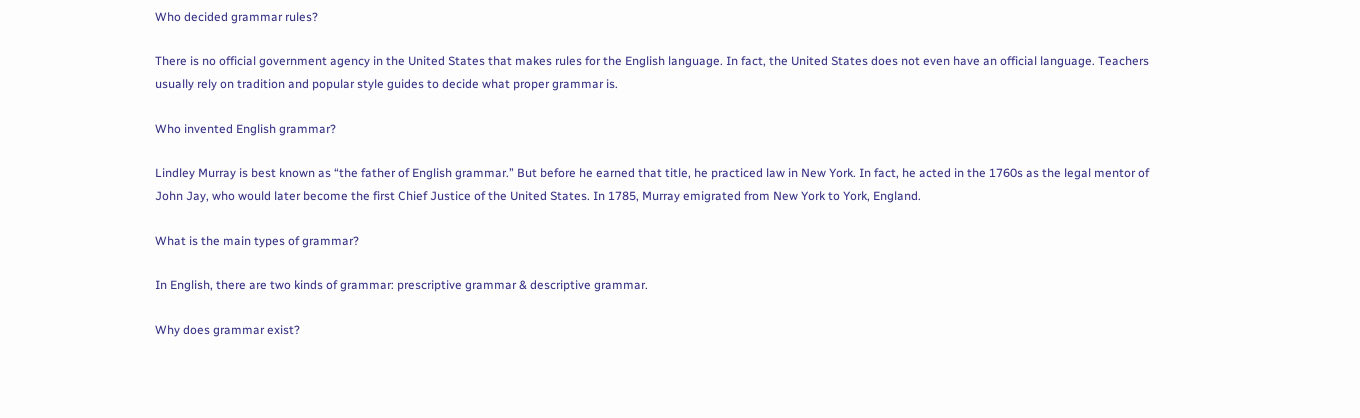Who decided grammar rules?

There is no official government agency in the United States that makes rules for the English language. In fact, the United States does not even have an official language. Teachers usually rely on tradition and popular style guides to decide what proper grammar is.

Who invented English grammar?

Lindley Murray is best known as “the father of English grammar.” But before he earned that title, he practiced law in New York. In fact, he acted in the 1760s as the legal mentor of John Jay, who would later become the first Chief Justice of the United States. In 1785, Murray emigrated from New York to York, England.

What is the main types of grammar?

In English, there are two kinds of grammar: prescriptive grammar & descriptive grammar.

Why does grammar exist?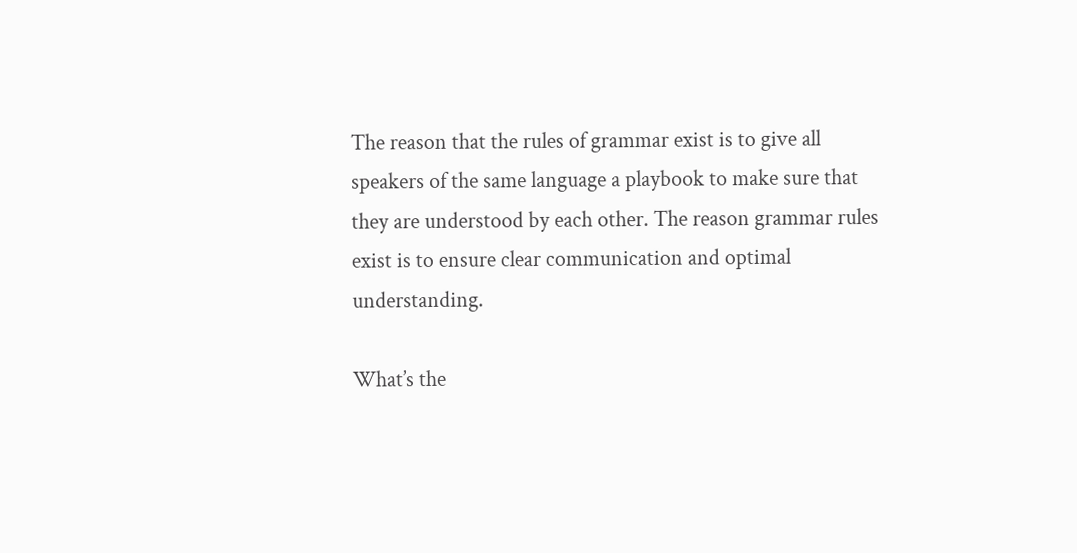The reason that the rules of grammar exist is to give all speakers of the same language a playbook to make sure that they are understood by each other. The reason grammar rules exist is to ensure clear communication and optimal understanding.

What’s the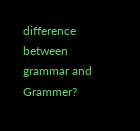difference between grammar and Grammer?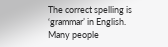The correct spelling is ‘grammar’ in English. Many people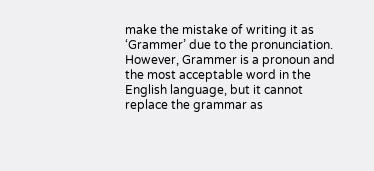make the mistake of writing it as ‘Grammer’ due to the pronunciation. However, Grammer is a pronoun and the most acceptable word in the English language, but it cannot replace the grammar as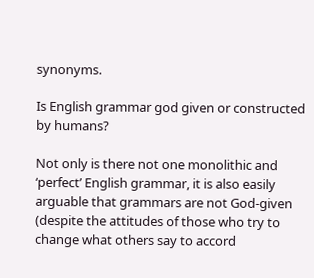synonyms.

Is English grammar god given or constructed by humans?

Not only is there not one monolithic and ‘perfect’ English grammar, it is also easily arguable that grammars are not God-given (despite the attitudes of those who try to change what others say to accord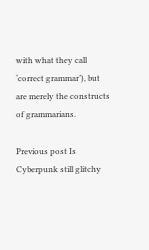with what they call ‘correct grammar’), but are merely the constructs of grammarians.

Previous post Is Cyberpunk still glitchy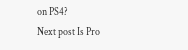on PS4?
Next post Is Pro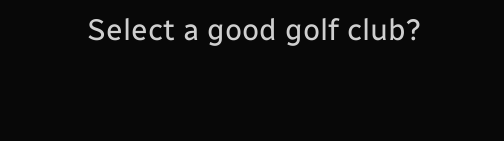Select a good golf club?